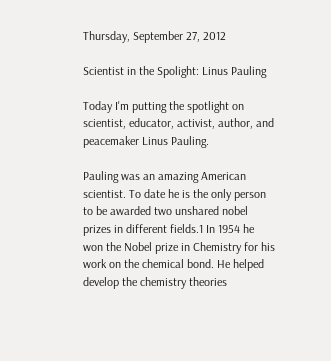Thursday, September 27, 2012

Scientist in the Spolight: Linus Pauling

Today I'm putting the spotlight on scientist, educator, activist, author, and peacemaker Linus Pauling.

Pauling was an amazing American scientist. To date he is the only person to be awarded two unshared nobel prizes in different fields.1 In 1954 he won the Nobel prize in Chemistry for his work on the chemical bond. He helped develop the chemistry theories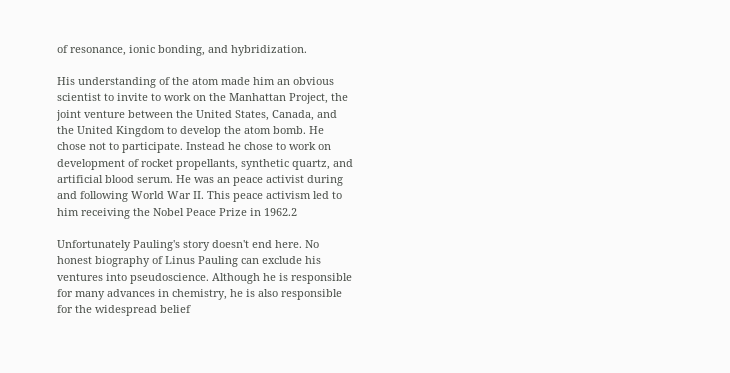of resonance, ionic bonding, and hybridization.

His understanding of the atom made him an obvious scientist to invite to work on the Manhattan Project, the joint venture between the United States, Canada, and the United Kingdom to develop the atom bomb. He chose not to participate. Instead he chose to work on development of rocket propellants, synthetic quartz, and artificial blood serum. He was an peace activist during and following World War II. This peace activism led to him receiving the Nobel Peace Prize in 1962.2

Unfortunately Pauling's story doesn't end here. No honest biography of Linus Pauling can exclude his ventures into pseudoscience. Although he is responsible for many advances in chemistry, he is also responsible for the widespread belief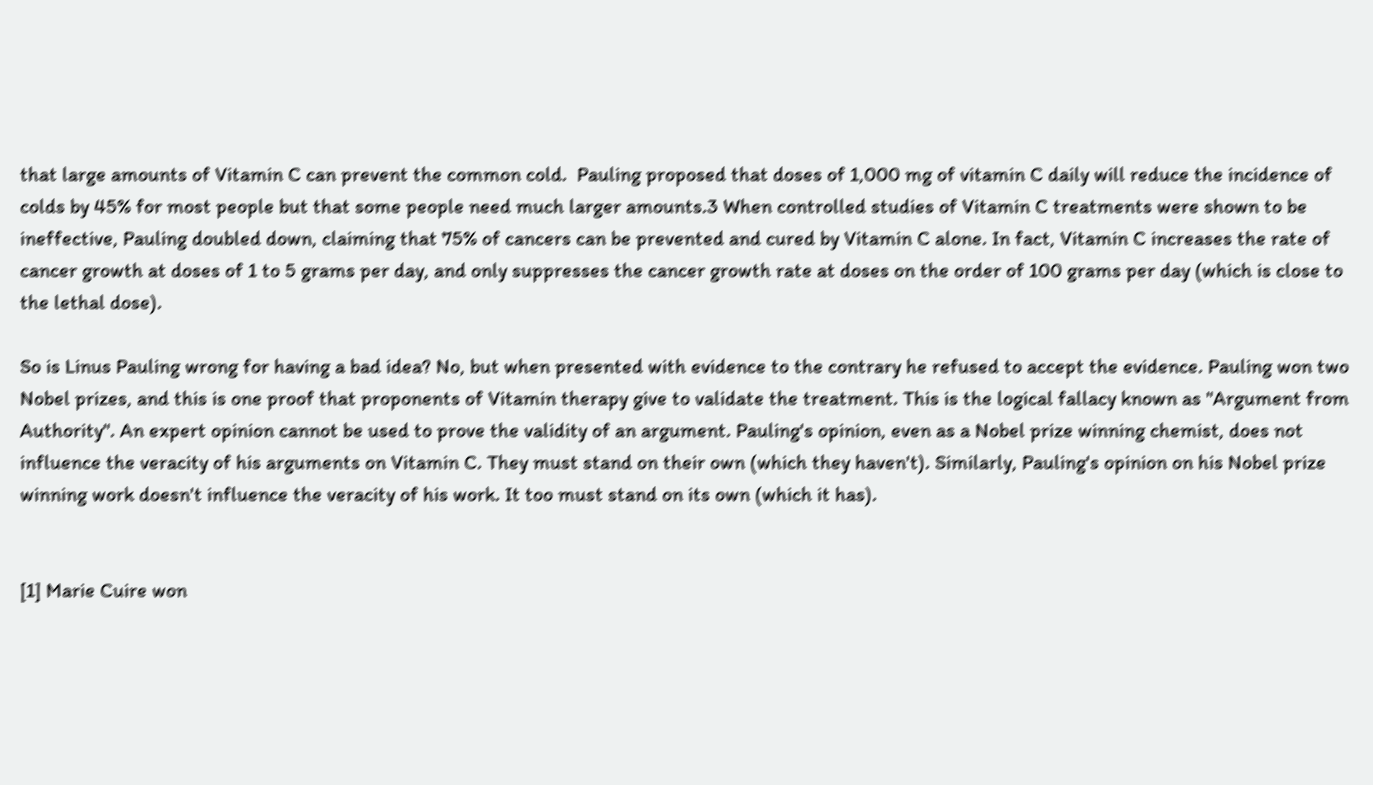that large amounts of Vitamin C can prevent the common cold.  Pauling proposed that doses of 1,000 mg of vitamin C daily will reduce the incidence of colds by 45% for most people but that some people need much larger amounts.3 When controlled studies of Vitamin C treatments were shown to be ineffective, Pauling doubled down, claiming that 75% of cancers can be prevented and cured by Vitamin C alone. In fact, Vitamin C increases the rate of cancer growth at doses of 1 to 5 grams per day, and only suppresses the cancer growth rate at doses on the order of 100 grams per day (which is close to the lethal dose).

So is Linus Pauling wrong for having a bad idea? No, but when presented with evidence to the contrary he refused to accept the evidence. Pauling won two Nobel prizes, and this is one proof that proponents of Vitamin therapy give to validate the treatment. This is the logical fallacy known as "Argument from Authority". An expert opinion cannot be used to prove the validity of an argument. Pauling's opinion, even as a Nobel prize winning chemist, does not influence the veracity of his arguments on Vitamin C. They must stand on their own (which they haven't). Similarly, Pauling's opinion on his Nobel prize winning work doesn't influence the veracity of his work. It too must stand on its own (which it has).


[1] Marie Cuire won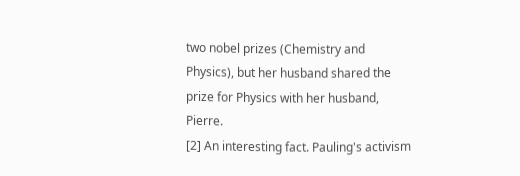two nobel prizes (Chemistry and Physics), but her husband shared the prize for Physics with her husband, Pierre.
[2] An interesting fact. Pauling's activism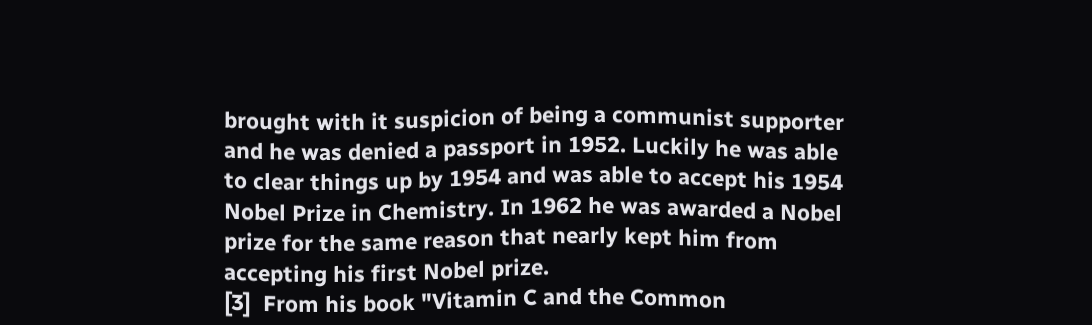brought with it suspicion of being a communist supporter and he was denied a passport in 1952. Luckily he was able to clear things up by 1954 and was able to accept his 1954 Nobel Prize in Chemistry. In 1962 he was awarded a Nobel prize for the same reason that nearly kept him from accepting his first Nobel prize.
[3]  From his book "Vitamin C and the Common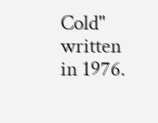Cold" written in 1976.